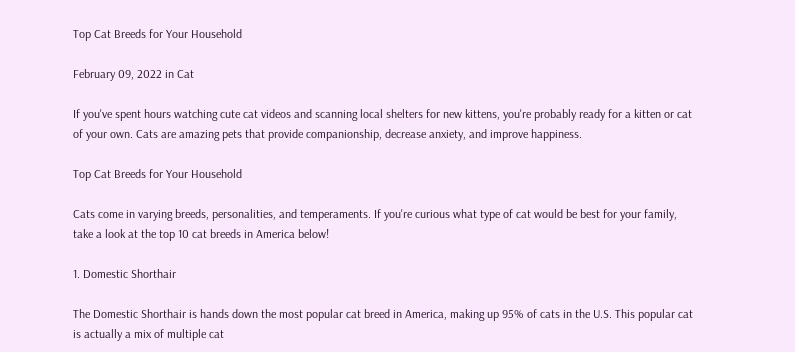Top Cat Breeds for Your Household

February 09, 2022 in Cat

If you've spent hours watching cute cat videos and scanning local shelters for new kittens, you're probably ready for a kitten or cat of your own. Cats are amazing pets that provide companionship, decrease anxiety, and improve happiness.

Top Cat Breeds for Your Household

Cats come in varying breeds, personalities, and temperaments. If you're curious what type of cat would be best for your family, take a look at the top 10 cat breeds in America below!

1. Domestic Shorthair

The Domestic Shorthair is hands down the most popular cat breed in America, making up 95% of cats in the U.S. This popular cat is actually a mix of multiple cat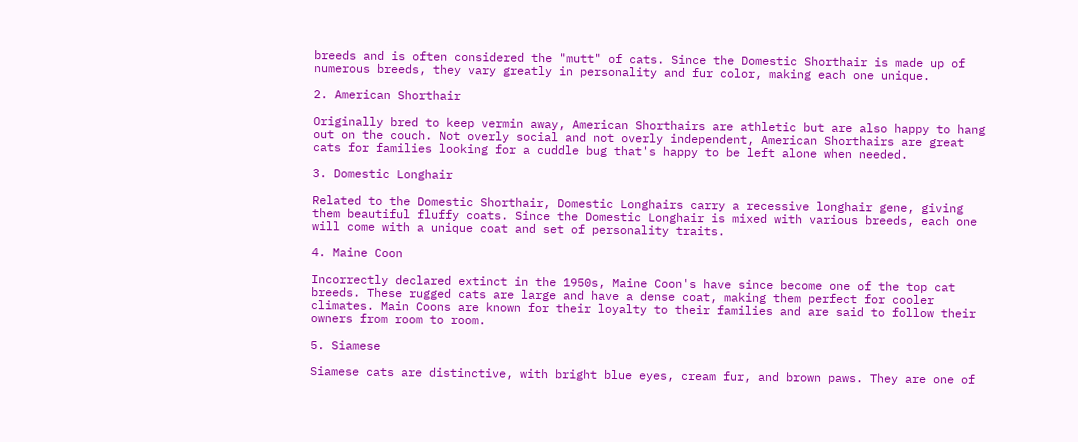breeds and is often considered the "mutt" of cats. Since the Domestic Shorthair is made up of numerous breeds, they vary greatly in personality and fur color, making each one unique.

2. American Shorthair

Originally bred to keep vermin away, American Shorthairs are athletic but are also happy to hang out on the couch. Not overly social and not overly independent, American Shorthairs are great cats for families looking for a cuddle bug that's happy to be left alone when needed.

3. Domestic Longhair

Related to the Domestic Shorthair, Domestic Longhairs carry a recessive longhair gene, giving them beautiful fluffy coats. Since the Domestic Longhair is mixed with various breeds, each one will come with a unique coat and set of personality traits.

4. Maine Coon

Incorrectly declared extinct in the 1950s, Maine Coon's have since become one of the top cat breeds. These rugged cats are large and have a dense coat, making them perfect for cooler climates. Main Coons are known for their loyalty to their families and are said to follow their owners from room to room.

5. Siamese

Siamese cats are distinctive, with bright blue eyes, cream fur, and brown paws. They are one of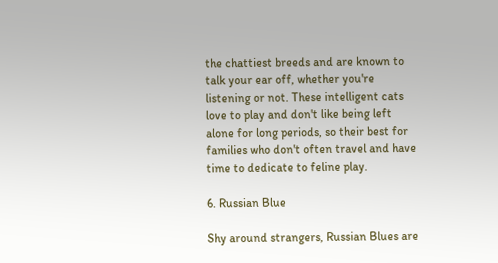the chattiest breeds and are known to talk your ear off, whether you're listening or not. These intelligent cats love to play and don't like being left alone for long periods, so their best for families who don't often travel and have time to dedicate to feline play.

6. Russian Blue

Shy around strangers, Russian Blues are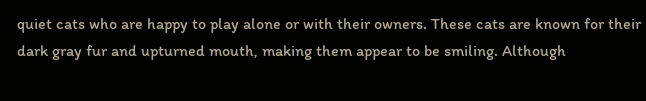quiet cats who are happy to play alone or with their owners. These cats are known for their dark gray fur and upturned mouth, making them appear to be smiling. Although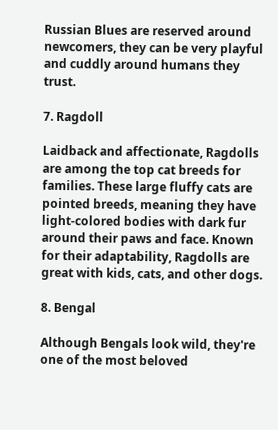Russian Blues are reserved around newcomers, they can be very playful and cuddly around humans they trust.

7. Ragdoll

Laidback and affectionate, Ragdolls are among the top cat breeds for families. These large fluffy cats are pointed breeds, meaning they have light-colored bodies with dark fur around their paws and face. Known for their adaptability, Ragdolls are great with kids, cats, and other dogs.

8. Bengal

Although Bengals look wild, they're one of the most beloved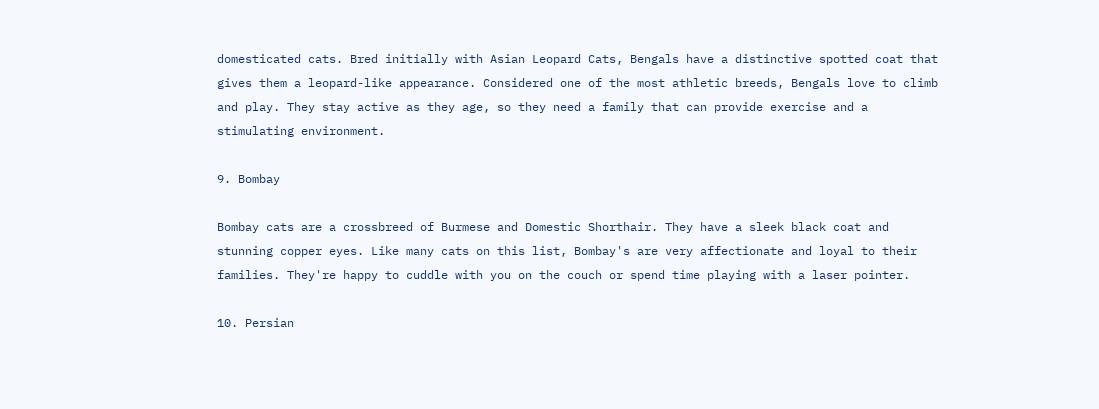domesticated cats. Bred initially with Asian Leopard Cats, Bengals have a distinctive spotted coat that gives them a leopard-like appearance. Considered one of the most athletic breeds, Bengals love to climb and play. They stay active as they age, so they need a family that can provide exercise and a stimulating environment.

9. Bombay

Bombay cats are a crossbreed of Burmese and Domestic Shorthair. They have a sleek black coat and stunning copper eyes. Like many cats on this list, Bombay's are very affectionate and loyal to their families. They're happy to cuddle with you on the couch or spend time playing with a laser pointer.

10. Persian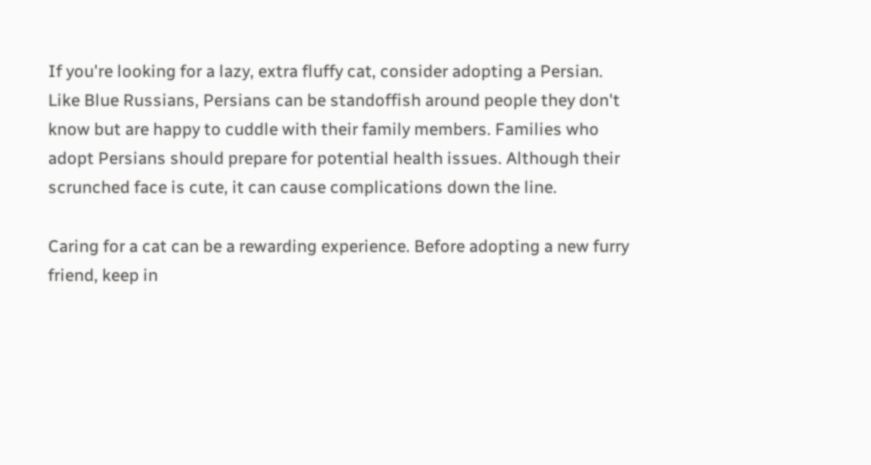If you're looking for a lazy, extra fluffy cat, consider adopting a Persian. Like Blue Russians, Persians can be standoffish around people they don't know but are happy to cuddle with their family members. Families who adopt Persians should prepare for potential health issues. Although their scrunched face is cute, it can cause complications down the line.

Caring for a cat can be a rewarding experience. Before adopting a new furry friend, keep in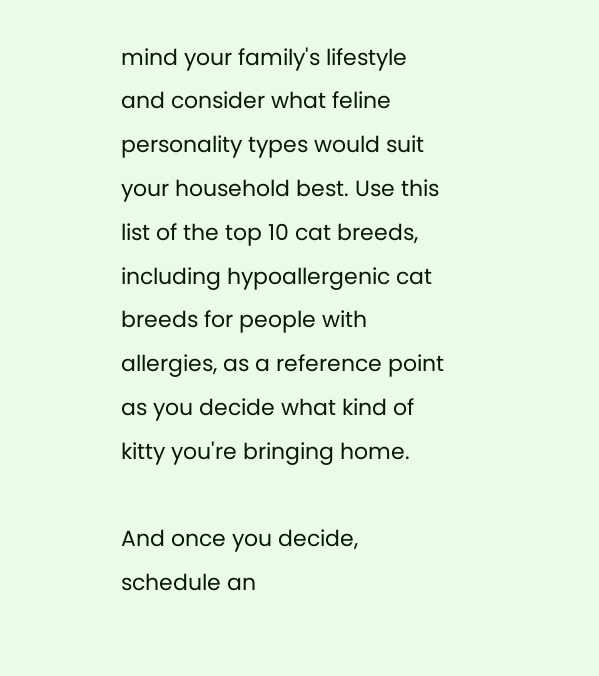mind your family's lifestyle and consider what feline personality types would suit your household best. Use this list of the top 10 cat breeds, including hypoallergenic cat breeds for people with allergies, as a reference point as you decide what kind of kitty you're bringing home.

And once you decide, schedule an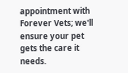appointment with Forever Vets; we'll ensure your pet gets the care it needs.